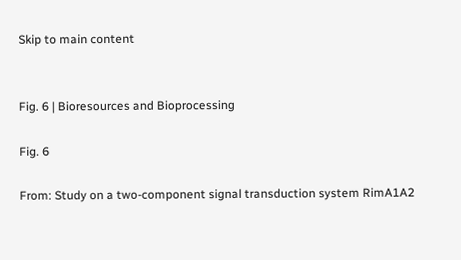Skip to main content


Fig. 6 | Bioresources and Bioprocessing

Fig. 6

From: Study on a two-component signal transduction system RimA1A2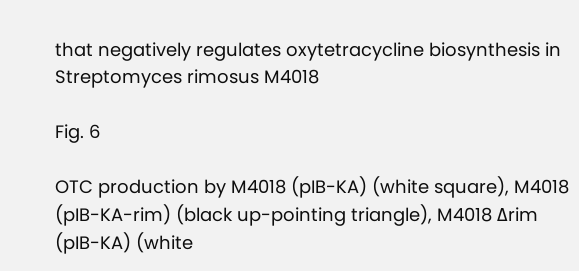that negatively regulates oxytetracycline biosynthesis in Streptomyces rimosus M4018

Fig. 6

OTC production by M4018 (pIB-KA) (white square), M4018 (pIB-KA-rim) (black up-pointing triangle), M4018 Δrim (pIB-KA) (white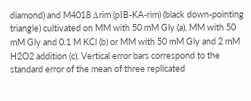diamond) and M4018 Δrim (pIB-KA-rim) (black down-pointing triangle) cultivated on MM with 50 mM Gly (a), MM with 50 mM Gly and 0.1 M KCl (b) or MM with 50 mM Gly and 2 mM H2O2 addition (c). Vertical error bars correspond to the standard error of the mean of three replicated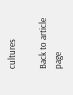cultures

Back to article page